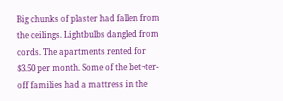Big chunks of plaster had fallen from the ceilings. Lightbulbs dangled from cords. The apartments rented for $3.50 per month. Some of the bet¬ter-off families had a mattress in the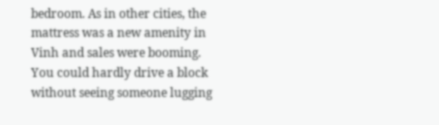bedroom. As in other cities, the mattress was a new amenity in Vinh and sales were booming. You could hardly drive a block without seeing someone lugging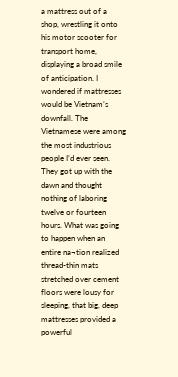a mattress out of a shop, wrestling it onto his motor scooter for transport home, displaying a broad smile of anticipation. I wondered if mattresses would be Vietnam’s downfall. The Vietnamese were among the most industrious people I’d ever seen. They got up with the dawn and thought nothing of laboring twelve or fourteen hours. What was going to happen when an entire na¬tion realized thread-thin mats stretched over cement floors were lousy for sleeping, that big, deep mattresses provided a powerful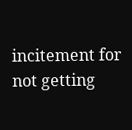incitement for not getting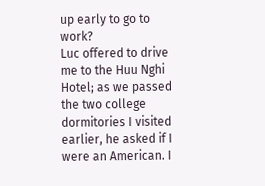up early to go to work?
Luc offered to drive me to the Huu Nghi Hotel; as we passed the two college dormitories I visited earlier, he asked if I were an American. I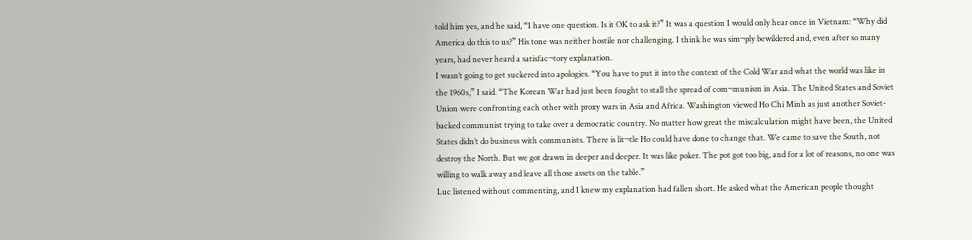told him yes, and he said, “I have one question. Is it OK to ask it?” It was a question I would only hear once in Vietnam: “Why did America do this to us?” His tone was neither hostile nor challenging. I think he was sim¬ply bewildered and, even after so many years, had never heard a satisfac¬tory explanation.
I wasn’t going to get suckered into apologies. “You have to put it into the context of the Cold War and what the world was like in the 1960s,” I said. “The Korean War had just been fought to stall the spread of com¬munism in Asia. The United States and Soviet Union were confronting each other with proxy wars in Asia and Africa. Washington viewed Ho Chi Minh as just another Soviet-backed communist trying to take over a democratic country. No matter how great the miscalculation might have been, the United States didn’t do business with communists. There is lit¬tle Ho could have done to change that. We came to save the South, not destroy the North. But we got drawn in deeper and deeper. It was like poker. The pot got too big, and for a lot of reasons, no one was willing to walk away and leave all those assets on the table.”
Luc listened without commenting, and I knew my explanation had fallen short. He asked what the American people thought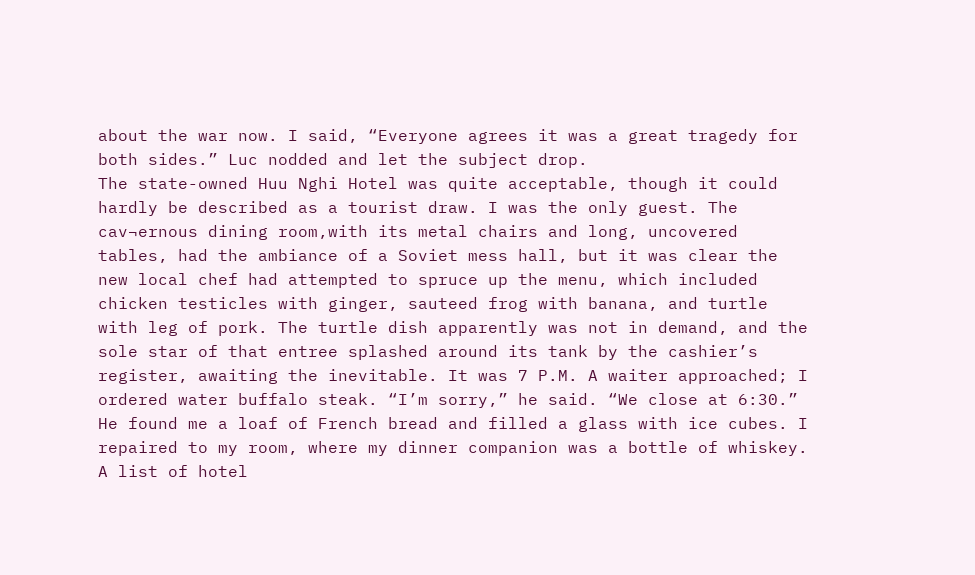about the war now. I said, “Everyone agrees it was a great tragedy for both sides.” Luc nodded and let the subject drop.
The state-owned Huu Nghi Hotel was quite acceptable, though it could hardly be described as a tourist draw. I was the only guest. The cav¬ernous dining room,with its metal chairs and long, uncovered tables, had the ambiance of a Soviet mess hall, but it was clear the new local chef had attempted to spruce up the menu, which included chicken testicles with ginger, sauteed frog with banana, and turtle with leg of pork. The turtle dish apparently was not in demand, and the sole star of that entree splashed around its tank by the cashier’s register, awaiting the inevitable. It was 7 P.M. A waiter approached; I ordered water buffalo steak. “I’m sorry,” he said. “We close at 6:30.” He found me a loaf of French bread and filled a glass with ice cubes. I repaired to my room, where my dinner companion was a bottle of whiskey.
A list of hotel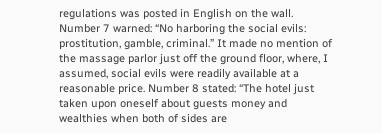regulations was posted in English on the wall. Number 7 warned: “No harboring the social evils: prostitution, gamble, criminal.” It made no mention of the massage parlor just off the ground floor, where, I assumed, social evils were readily available at a reasonable price. Number 8 stated: “The hotel just taken upon oneself about guests money and wealthies when both of sides are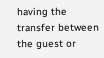having the transfer between the guest or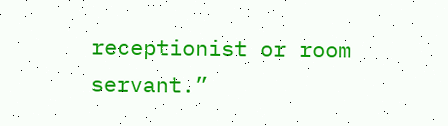receptionist or room servant.”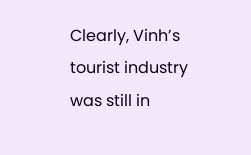Clearly, Vinh’s tourist industry was still in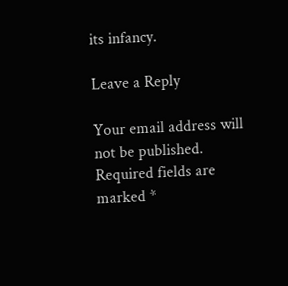its infancy.

Leave a Reply

Your email address will not be published. Required fields are marked *